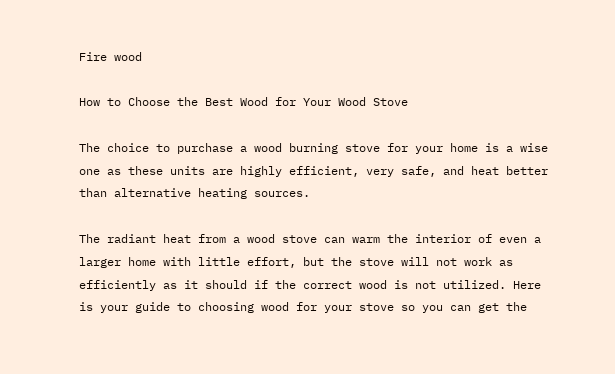Fire wood

How to Choose the Best Wood for Your Wood Stove

The choice to purchase a wood burning stove for your home is a wise one as these units are highly efficient, very safe, and heat better than alternative heating sources.

The radiant heat from a wood stove can warm the interior of even a larger home with little effort, but the stove will not work as efficiently as it should if the correct wood is not utilized. Here is your guide to choosing wood for your stove so you can get the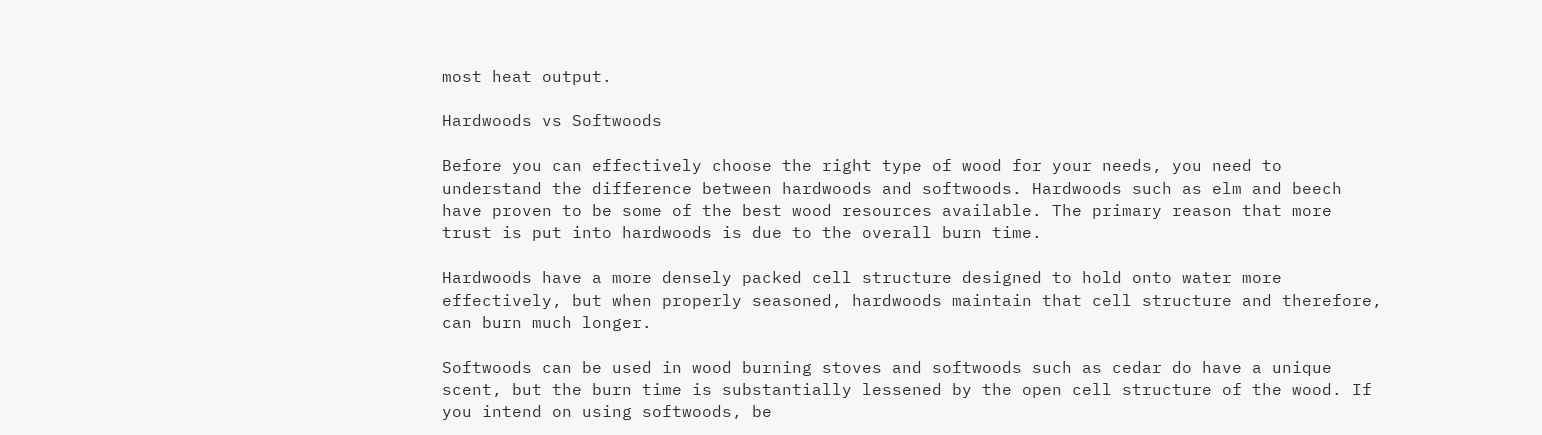most heat output.

Hardwoods vs Softwoods

Before you can effectively choose the right type of wood for your needs, you need to understand the difference between hardwoods and softwoods. Hardwoods such as elm and beech have proven to be some of the best wood resources available. The primary reason that more trust is put into hardwoods is due to the overall burn time.

Hardwoods have a more densely packed cell structure designed to hold onto water more effectively, but when properly seasoned, hardwoods maintain that cell structure and therefore, can burn much longer.

Softwoods can be used in wood burning stoves and softwoods such as cedar do have a unique scent, but the burn time is substantially lessened by the open cell structure of the wood. If you intend on using softwoods, be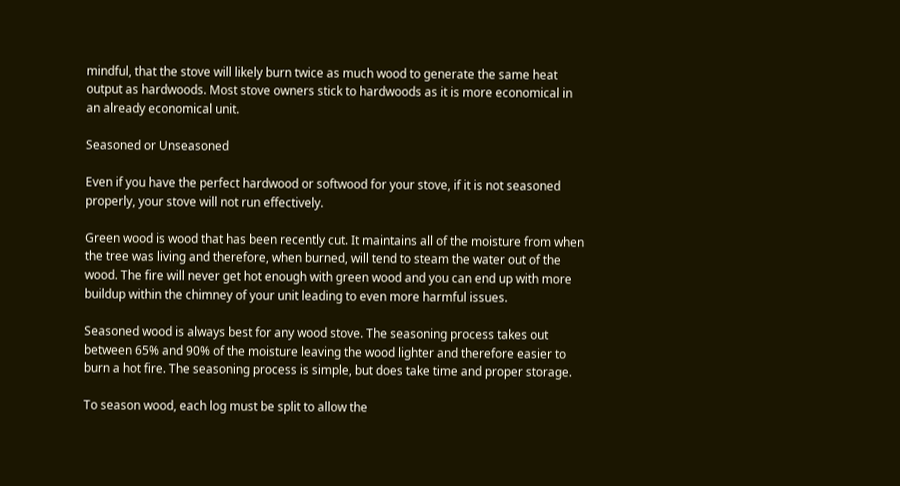mindful, that the stove will likely burn twice as much wood to generate the same heat output as hardwoods. Most stove owners stick to hardwoods as it is more economical in an already economical unit.

Seasoned or Unseasoned

Even if you have the perfect hardwood or softwood for your stove, if it is not seasoned properly, your stove will not run effectively.

Green wood is wood that has been recently cut. It maintains all of the moisture from when the tree was living and therefore, when burned, will tend to steam the water out of the wood. The fire will never get hot enough with green wood and you can end up with more buildup within the chimney of your unit leading to even more harmful issues.

Seasoned wood is always best for any wood stove. The seasoning process takes out between 65% and 90% of the moisture leaving the wood lighter and therefore easier to burn a hot fire. The seasoning process is simple, but does take time and proper storage.

To season wood, each log must be split to allow the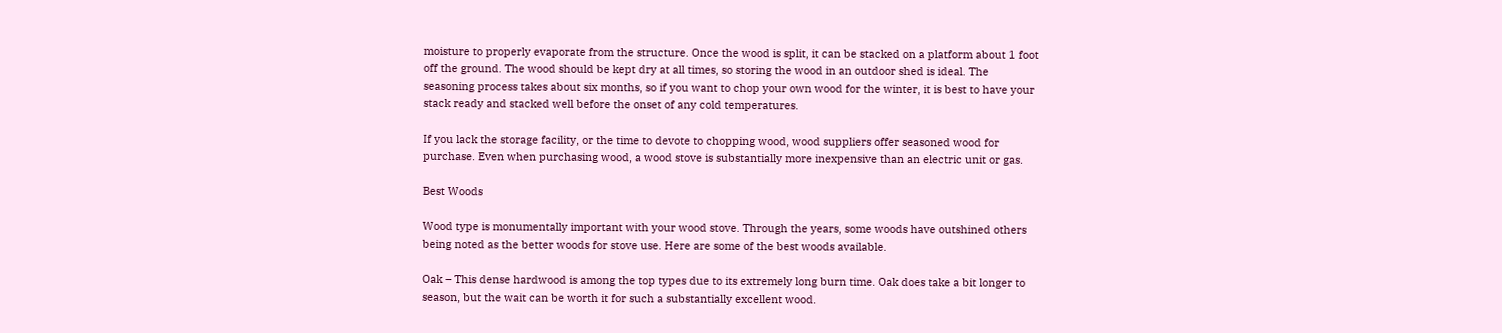moisture to properly evaporate from the structure. Once the wood is split, it can be stacked on a platform about 1 foot off the ground. The wood should be kept dry at all times, so storing the wood in an outdoor shed is ideal. The seasoning process takes about six months, so if you want to chop your own wood for the winter, it is best to have your stack ready and stacked well before the onset of any cold temperatures.

If you lack the storage facility, or the time to devote to chopping wood, wood suppliers offer seasoned wood for purchase. Even when purchasing wood, a wood stove is substantially more inexpensive than an electric unit or gas.

Best Woods

Wood type is monumentally important with your wood stove. Through the years, some woods have outshined others being noted as the better woods for stove use. Here are some of the best woods available.

Oak – This dense hardwood is among the top types due to its extremely long burn time. Oak does take a bit longer to season, but the wait can be worth it for such a substantially excellent wood.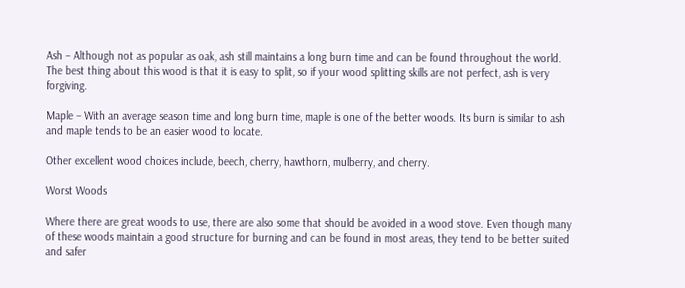Ash – Although not as popular as oak, ash still maintains a long burn time and can be found throughout the world. The best thing about this wood is that it is easy to split, so if your wood splitting skills are not perfect, ash is very forgiving.

Maple – With an average season time and long burn time, maple is one of the better woods. Its burn is similar to ash and maple tends to be an easier wood to locate.

Other excellent wood choices include, beech, cherry, hawthorn, mulberry, and cherry.

Worst Woods

Where there are great woods to use, there are also some that should be avoided in a wood stove. Even though many of these woods maintain a good structure for burning and can be found in most areas, they tend to be better suited and safer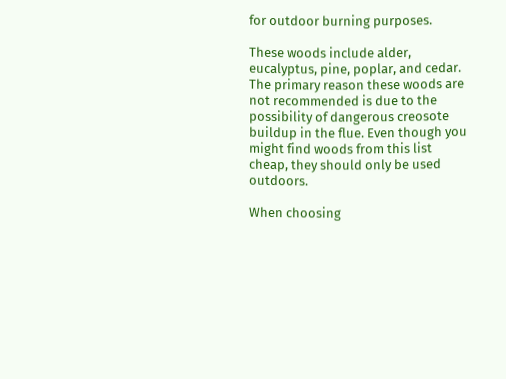for outdoor burning purposes.

These woods include alder, eucalyptus, pine, poplar, and cedar. The primary reason these woods are not recommended is due to the possibility of dangerous creosote buildup in the flue. Even though you might find woods from this list cheap, they should only be used outdoors.

When choosing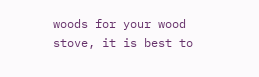woods for your wood stove, it is best to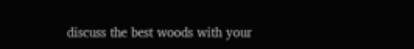discuss the best woods with your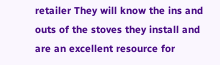retailer They will know the ins and outs of the stoves they install and are an excellent resource for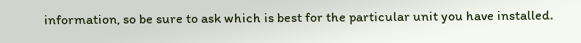information, so be sure to ask which is best for the particular unit you have installed.